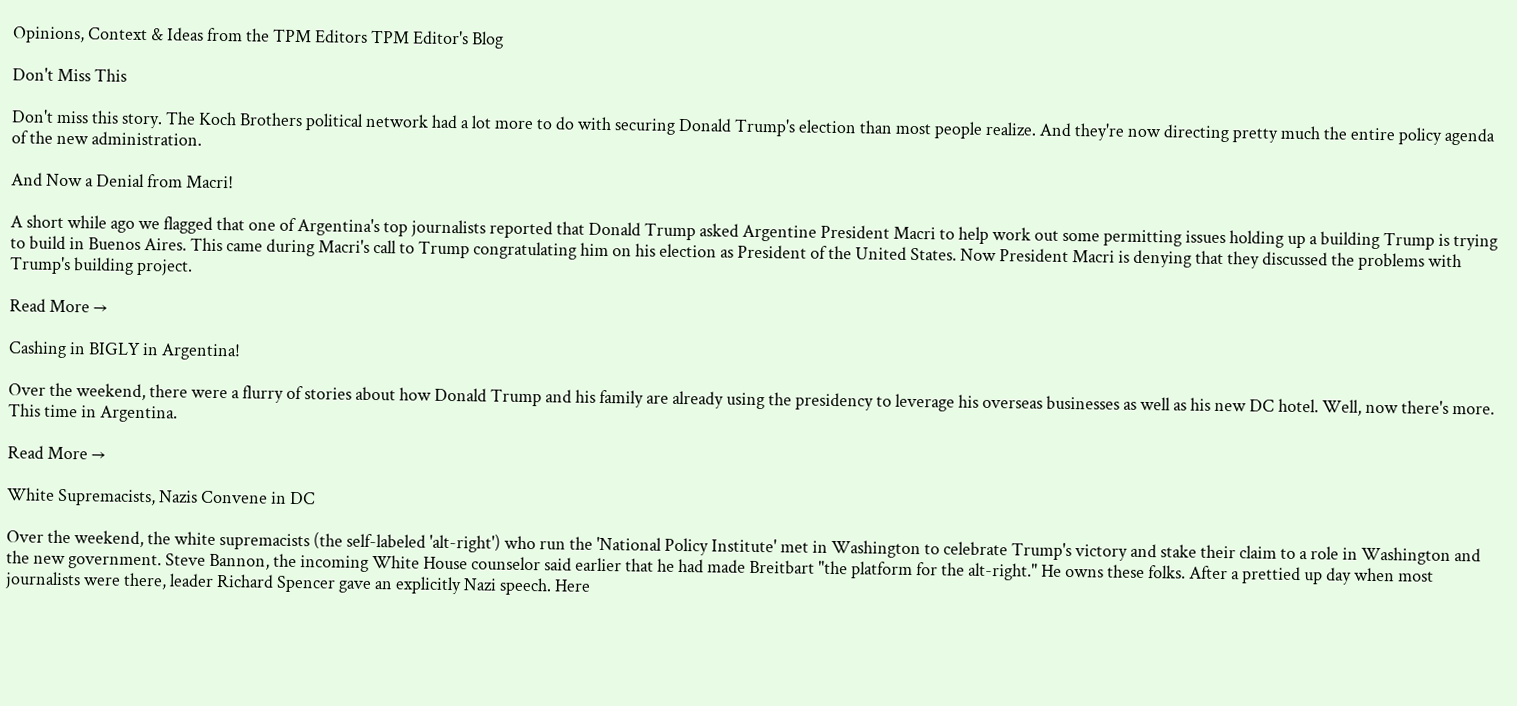Opinions, Context & Ideas from the TPM Editors TPM Editor's Blog

Don't Miss This

Don't miss this story. The Koch Brothers political network had a lot more to do with securing Donald Trump's election than most people realize. And they're now directing pretty much the entire policy agenda of the new administration.

And Now a Denial from Macri!

A short while ago we flagged that one of Argentina's top journalists reported that Donald Trump asked Argentine President Macri to help work out some permitting issues holding up a building Trump is trying to build in Buenos Aires. This came during Macri's call to Trump congratulating him on his election as President of the United States. Now President Macri is denying that they discussed the problems with Trump's building project.

Read More →

Cashing in BIGLY in Argentina!

Over the weekend, there were a flurry of stories about how Donald Trump and his family are already using the presidency to leverage his overseas businesses as well as his new DC hotel. Well, now there's more. This time in Argentina.

Read More →

White Supremacists, Nazis Convene in DC

Over the weekend, the white supremacists (the self-labeled 'alt-right') who run the 'National Policy Institute' met in Washington to celebrate Trump's victory and stake their claim to a role in Washington and the new government. Steve Bannon, the incoming White House counselor said earlier that he had made Breitbart "the platform for the alt-right." He owns these folks. After a prettied up day when most journalists were there, leader Richard Spencer gave an explicitly Nazi speech. Here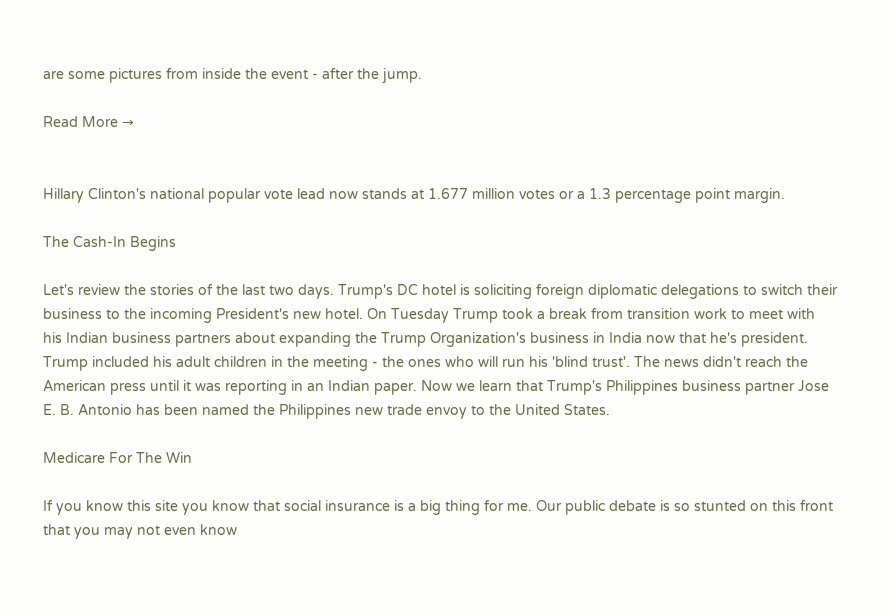are some pictures from inside the event - after the jump.

Read More →


Hillary Clinton's national popular vote lead now stands at 1.677 million votes or a 1.3 percentage point margin.

The Cash-In Begins

Let's review the stories of the last two days. Trump's DC hotel is soliciting foreign diplomatic delegations to switch their business to the incoming President's new hotel. On Tuesday Trump took a break from transition work to meet with his Indian business partners about expanding the Trump Organization's business in India now that he's president. Trump included his adult children in the meeting - the ones who will run his 'blind trust'. The news didn't reach the American press until it was reporting in an Indian paper. Now we learn that Trump's Philippines business partner Jose E. B. Antonio has been named the Philippines new trade envoy to the United States.

Medicare For The Win

If you know this site you know that social insurance is a big thing for me. Our public debate is so stunted on this front that you may not even know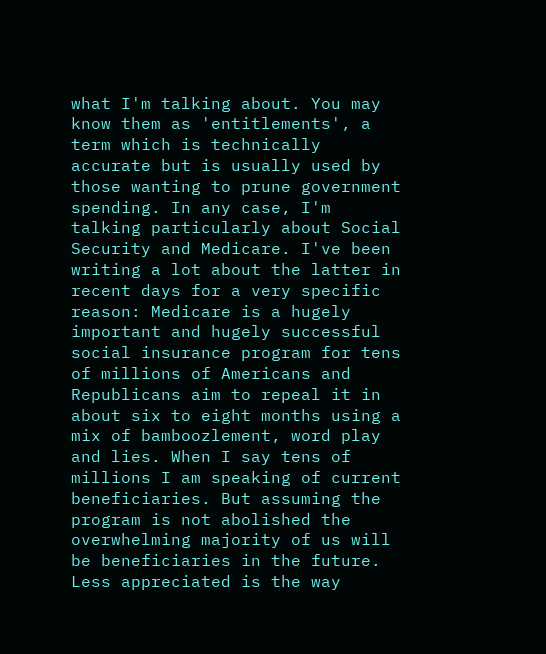what I'm talking about. You may know them as 'entitlements', a term which is technically accurate but is usually used by those wanting to prune government spending. In any case, I'm talking particularly about Social Security and Medicare. I've been writing a lot about the latter in recent days for a very specific reason: Medicare is a hugely important and hugely successful social insurance program for tens of millions of Americans and Republicans aim to repeal it in about six to eight months using a mix of bamboozlement, word play and lies. When I say tens of millions I am speaking of current beneficiaries. But assuming the program is not abolished the overwhelming majority of us will be beneficiaries in the future. Less appreciated is the way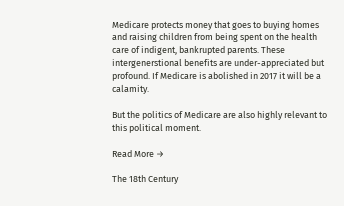Medicare protects money that goes to buying homes and raising children from being spent on the health care of indigent, bankrupted parents. These intergenerstional benefits are under-appreciated but profound. If Medicare is abolished in 2017 it will be a calamity.

But the politics of Medicare are also highly relevant to this political moment.

Read More →

The 18th Century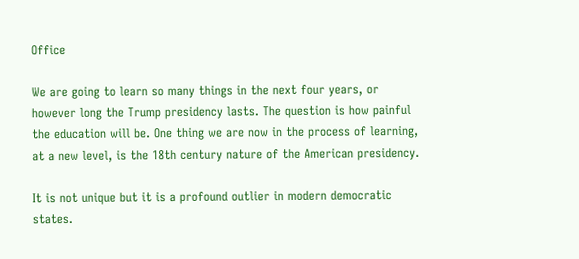Office

We are going to learn so many things in the next four years, or however long the Trump presidency lasts. The question is how painful the education will be. One thing we are now in the process of learning, at a new level, is the 18th century nature of the American presidency.

It is not unique but it is a profound outlier in modern democratic states.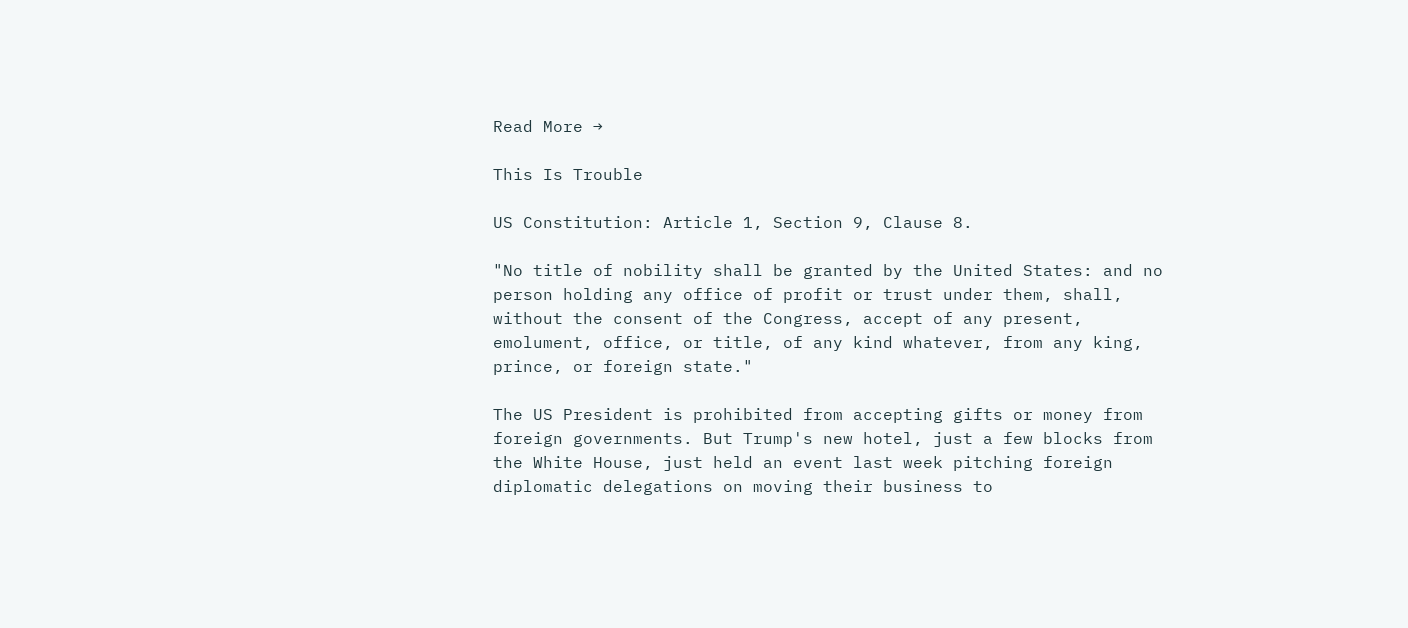Read More →

This Is Trouble

US Constitution: Article 1, Section 9, Clause 8.

"No title of nobility shall be granted by the United States: and no person holding any office of profit or trust under them, shall, without the consent of the Congress, accept of any present, emolument, office, or title, of any kind whatever, from any king, prince, or foreign state."

The US President is prohibited from accepting gifts or money from foreign governments. But Trump's new hotel, just a few blocks from the White House, just held an event last week pitching foreign diplomatic delegations on moving their business to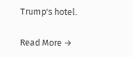Trump's hotel.

Read More →